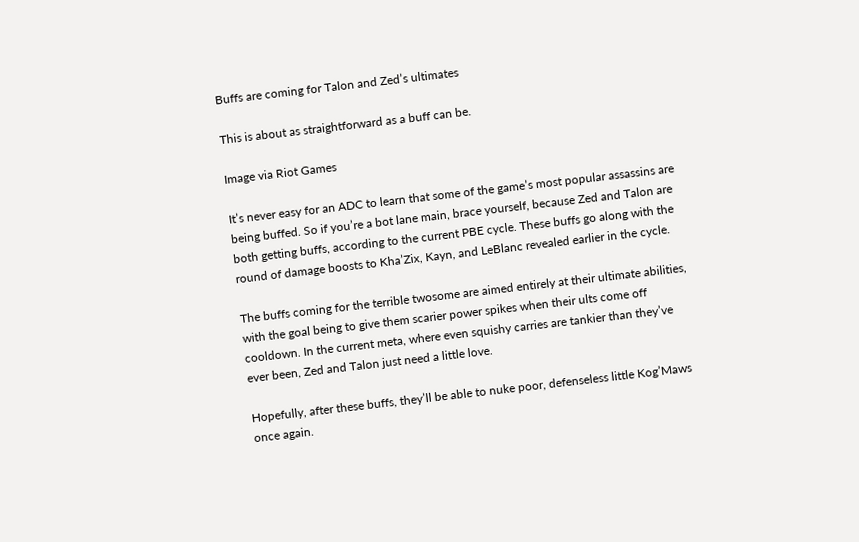Buffs are coming for Talon and Zed’s ultimates

This is about as straightforward as a buff can be.

Image via Riot Games

It’s never easy for an ADC to learn that some of the game’s most popular assassins are being buffed. So if you’re a bot lane main, brace yourself, because Zed and Talon are both getting buffs, according to the current PBE cycle. These buffs go along with the round of damage boosts to Kha’Zix, Kayn, and LeBlanc revealed earlier in the cycle.

The buffs coming for the terrible twosome are aimed entirely at their ultimate abilities, with the goal being to give them scarier power spikes when their ults come off cooldown. In the current meta, where even squishy carries are tankier than they’ve ever been, Zed and Talon just need a little love.

Hopefully, after these buffs, they’ll be able to nuke poor, defenseless little Kog’Maws once again.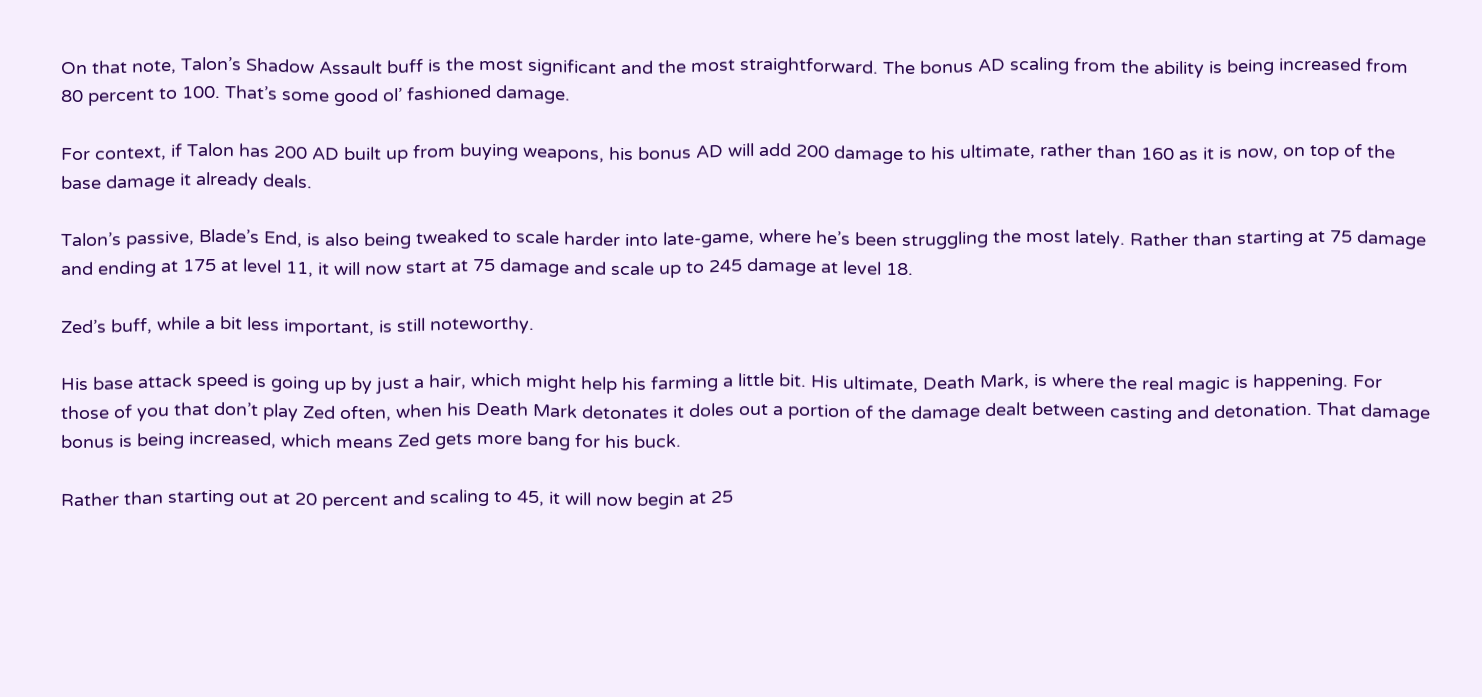On that note, Talon’s Shadow Assault buff is the most significant and the most straightforward. The bonus AD scaling from the ability is being increased from 80 percent to 100. That’s some good ol’ fashioned damage.

For context, if Talon has 200 AD built up from buying weapons, his bonus AD will add 200 damage to his ultimate, rather than 160 as it is now, on top of the base damage it already deals.

Talon’s passive, Blade’s End, is also being tweaked to scale harder into late-game, where he’s been struggling the most lately. Rather than starting at 75 damage and ending at 175 at level 11, it will now start at 75 damage and scale up to 245 damage at level 18.

Zed’s buff, while a bit less important, is still noteworthy.

His base attack speed is going up by just a hair, which might help his farming a little bit. His ultimate, Death Mark, is where the real magic is happening. For those of you that don’t play Zed often, when his Death Mark detonates it doles out a portion of the damage dealt between casting and detonation. That damage bonus is being increased, which means Zed gets more bang for his buck.

Rather than starting out at 20 percent and scaling to 45, it will now begin at 25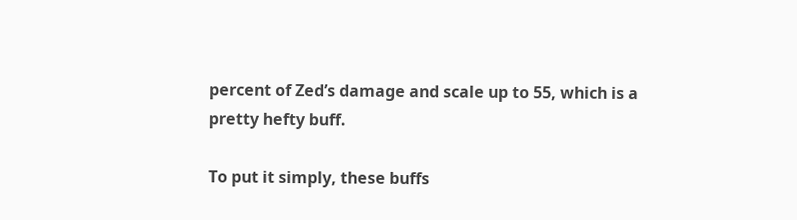percent of Zed’s damage and scale up to 55, which is a pretty hefty buff.

To put it simply, these buffs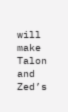will make Talon and Zed’s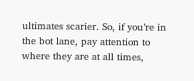ultimates scarier. So, if you’re in the bot lane, pay attention to where they are at all times,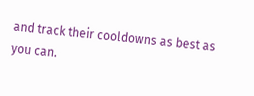and track their cooldowns as best as you can.